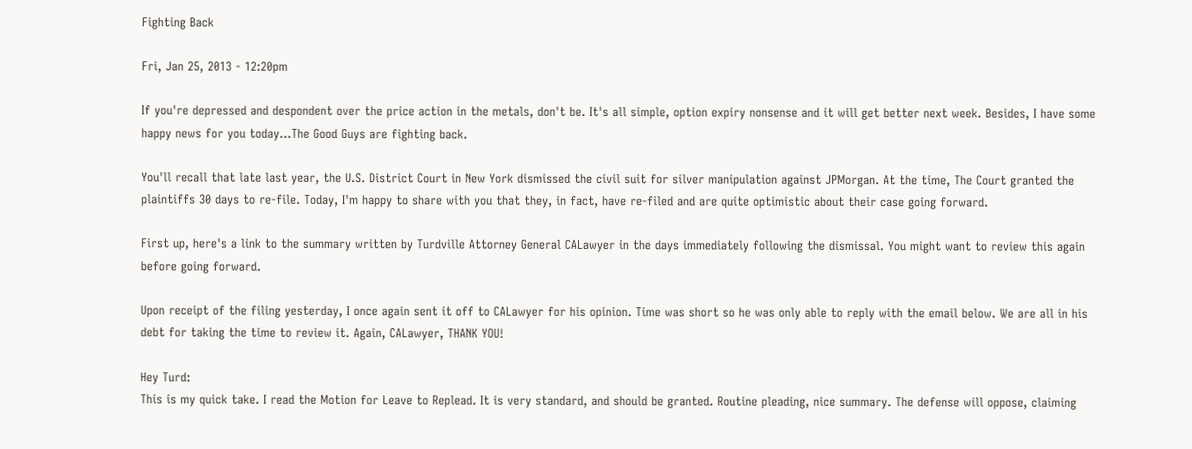Fighting Back

Fri, Jan 25, 2013 - 12:20pm

If you're depressed and despondent over the price action in the metals, don't be. It's all simple, option expiry nonsense and it will get better next week. Besides, I have some happy news for you today...The Good Guys are fighting back.

You'll recall that late last year, the U.S. District Court in New York dismissed the civil suit for silver manipulation against JPMorgan. At the time, The Court granted the plaintiffs 30 days to re-file. Today, I'm happy to share with you that they, in fact, have re-filed and are quite optimistic about their case going forward.

First up, here's a link to the summary written by Turdville Attorney General CALawyer in the days immediately following the dismissal. You might want to review this again before going forward.

Upon receipt of the filing yesterday, I once again sent it off to CALawyer for his opinion. Time was short so he was only able to reply with the email below. We are all in his debt for taking the time to review it. Again, CALawyer, THANK YOU!

Hey Turd:
This is my quick take. I read the Motion for Leave to Replead. It is very standard, and should be granted. Routine pleading, nice summary. The defense will oppose, claiming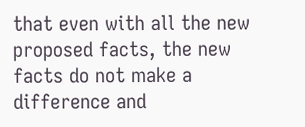that even with all the new proposed facts, the new facts do not make a difference and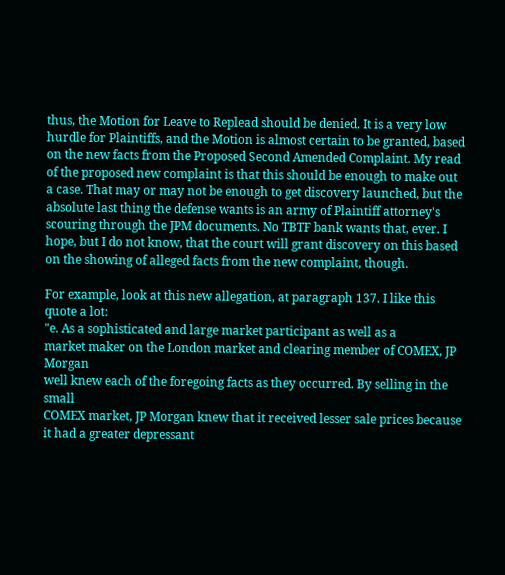thus, the Motion for Leave to Replead should be denied. It is a very low hurdle for Plaintiffs, and the Motion is almost certain to be granted, based on the new facts from the Proposed Second Amended Complaint. My read of the proposed new complaint is that this should be enough to make out a case. That may or may not be enough to get discovery launched, but the absolute last thing the defense wants is an army of Plaintiff attorney's scouring through the JPM documents. No TBTF bank wants that, ever. I hope, but I do not know, that the court will grant discovery on this based on the showing of alleged facts from the new complaint, though.

For example, look at this new allegation, at paragraph 137. I like this quote a lot:
"e. As a sophisticated and large market participant as well as a
market maker on the London market and clearing member of COMEX, JP Morgan
well knew each of the foregoing facts as they occurred. By selling in the small
COMEX market, JP Morgan knew that it received lesser sale prices because it had a greater depressant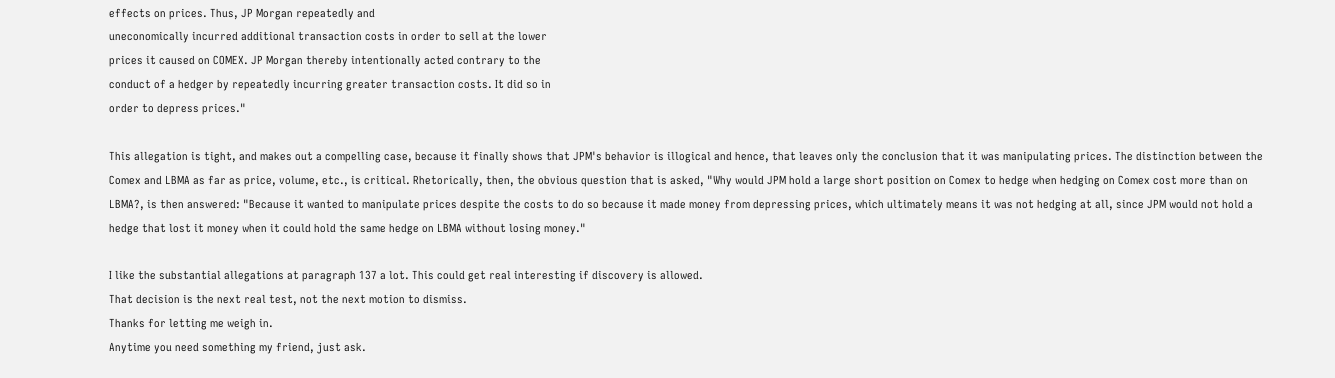effects on prices. Thus, JP Morgan repeatedly and
uneconomically incurred additional transaction costs in order to sell at the lower
prices it caused on COMEX. JP Morgan thereby intentionally acted contrary to the
conduct of a hedger by repeatedly incurring greater transaction costs. It did so in
order to depress prices."

This allegation is tight, and makes out a compelling case, because it finally shows that JPM's behavior is illogical and hence, that leaves only the conclusion that it was manipulating prices. The distinction between the Comex and LBMA as far as price, volume, etc., is critical. Rhetorically, then, the obvious question that is asked, "Why would JPM hold a large short position on Comex to hedge when hedging on Comex cost more than on LBMA?, is then answered: "Because it wanted to manipulate prices despite the costs to do so because it made money from depressing prices, which ultimately means it was not hedging at all, since JPM would not hold a hedge that lost it money when it could hold the same hedge on LBMA without losing money."

I like the substantial allegations at paragraph 137 a lot. This could get real interesting if discovery is allowed.
That decision is the next real test, not the next motion to dismiss.
Thanks for letting me weigh in.
Anytime you need something my friend, just ask.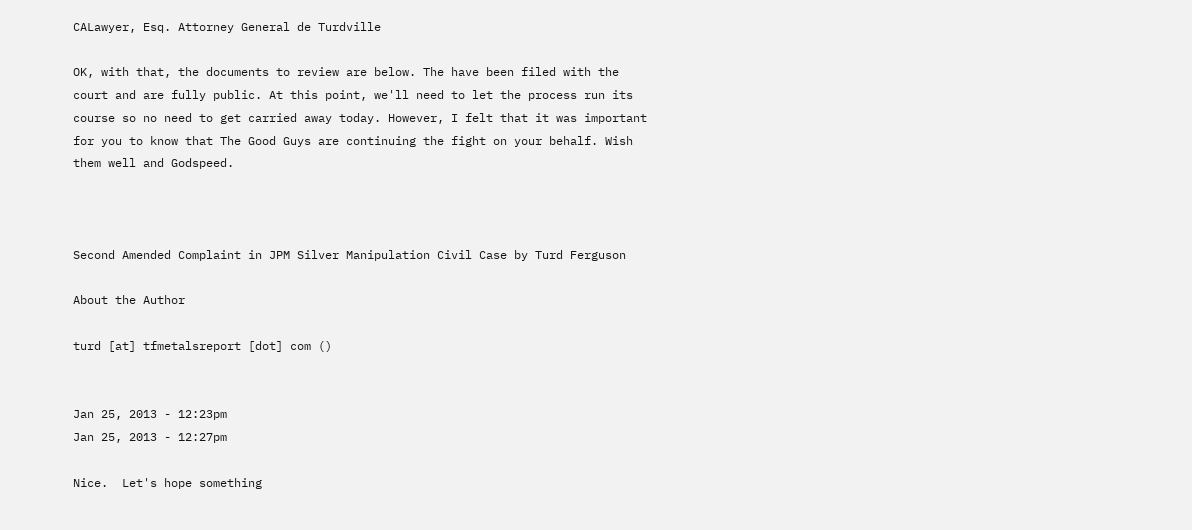CALawyer, Esq. Attorney General de Turdville

OK, with that, the documents to review are below. The have been filed with the court and are fully public. At this point, we'll need to let the process run its course so no need to get carried away today. However, I felt that it was important for you to know that The Good Guys are continuing the fight on your behalf. Wish them well and Godspeed.



Second Amended Complaint in JPM Silver Manipulation Civil Case by Turd Ferguson

About the Author

turd [at] tfmetalsreport [dot] com ()


Jan 25, 2013 - 12:23pm
Jan 25, 2013 - 12:27pm

Nice.  Let's hope something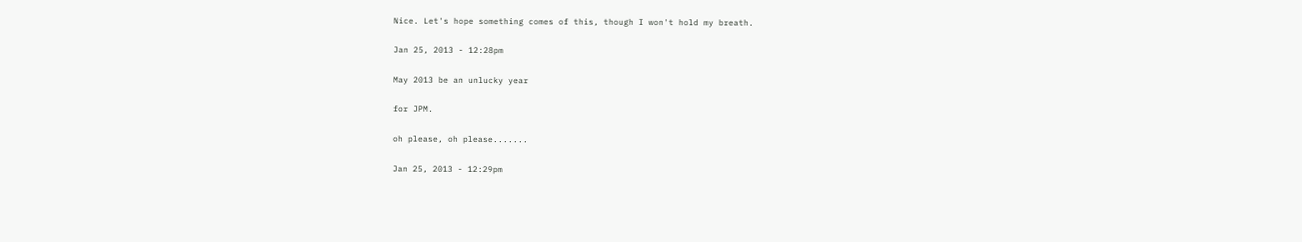Nice. Let's hope something comes of this, though I won't hold my breath.

Jan 25, 2013 - 12:28pm

May 2013 be an unlucky year

for JPM.

oh please, oh please.......

Jan 25, 2013 - 12:29pm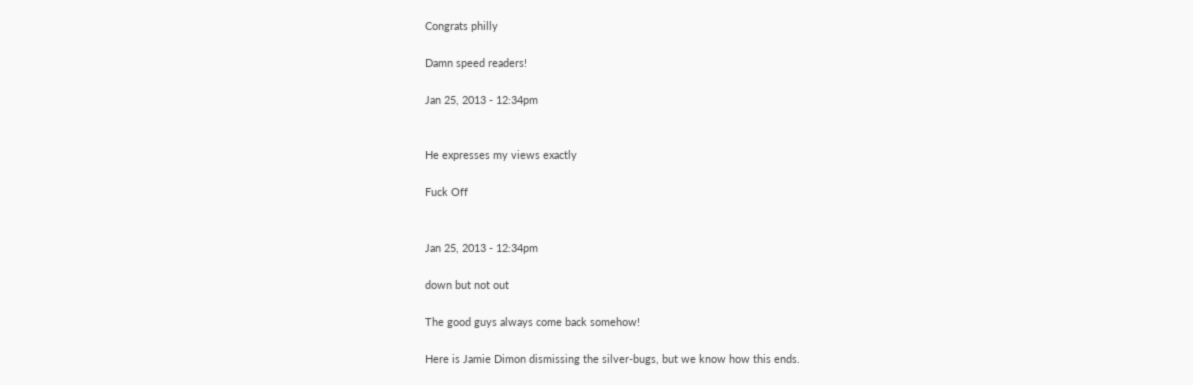Congrats philly

Damn speed readers!

Jan 25, 2013 - 12:34pm


He expresses my views exactly

Fuck Off


Jan 25, 2013 - 12:34pm

down but not out

The good guys always come back somehow!

Here is Jamie Dimon dismissing the silver-bugs, but we know how this ends.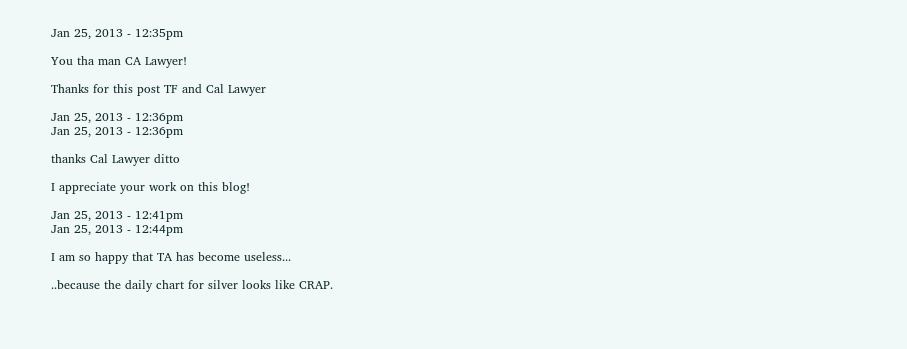Jan 25, 2013 - 12:35pm

You tha man CA Lawyer!

Thanks for this post TF and Cal Lawyer

Jan 25, 2013 - 12:36pm
Jan 25, 2013 - 12:36pm

thanks Cal Lawyer ditto

I appreciate your work on this blog!

Jan 25, 2013 - 12:41pm
Jan 25, 2013 - 12:44pm

I am so happy that TA has become useless...

..because the daily chart for silver looks like CRAP.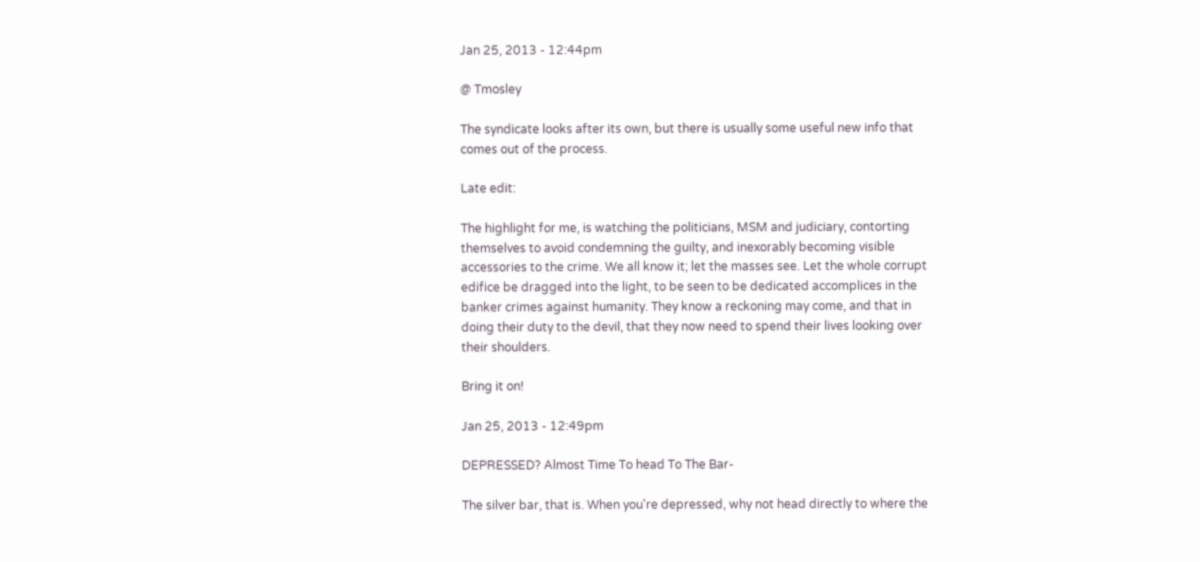Jan 25, 2013 - 12:44pm

@ Tmosley

The syndicate looks after its own, but there is usually some useful new info that comes out of the process.

Late edit:

The highlight for me, is watching the politicians, MSM and judiciary, contorting themselves to avoid condemning the guilty, and inexorably becoming visible accessories to the crime. We all know it; let the masses see. Let the whole corrupt edifice be dragged into the light, to be seen to be dedicated accomplices in the banker crimes against humanity. They know a reckoning may come, and that in doing their duty to the devil, that they now need to spend their lives looking over their shoulders.

Bring it on!

Jan 25, 2013 - 12:49pm

DEPRESSED? Almost Time To head To The Bar-

The silver bar, that is. When you're depressed, why not head directly to where the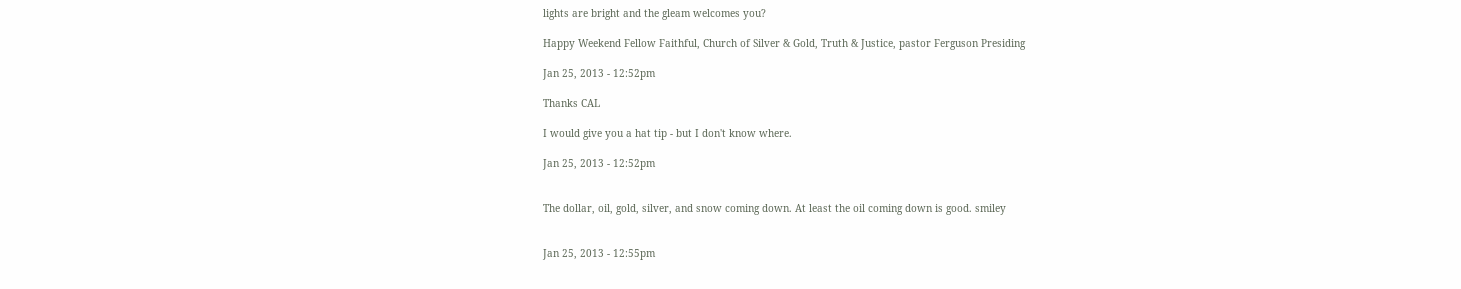lights are bright and the gleam welcomes you?

Happy Weekend Fellow Faithful, Church of Silver & Gold, Truth & Justice, pastor Ferguson Presiding

Jan 25, 2013 - 12:52pm

Thanks CAL

I would give you a hat tip - but I don't know where.

Jan 25, 2013 - 12:52pm


The dollar, oil, gold, silver, and snow coming down. At least the oil coming down is good. smiley


Jan 25, 2013 - 12:55pm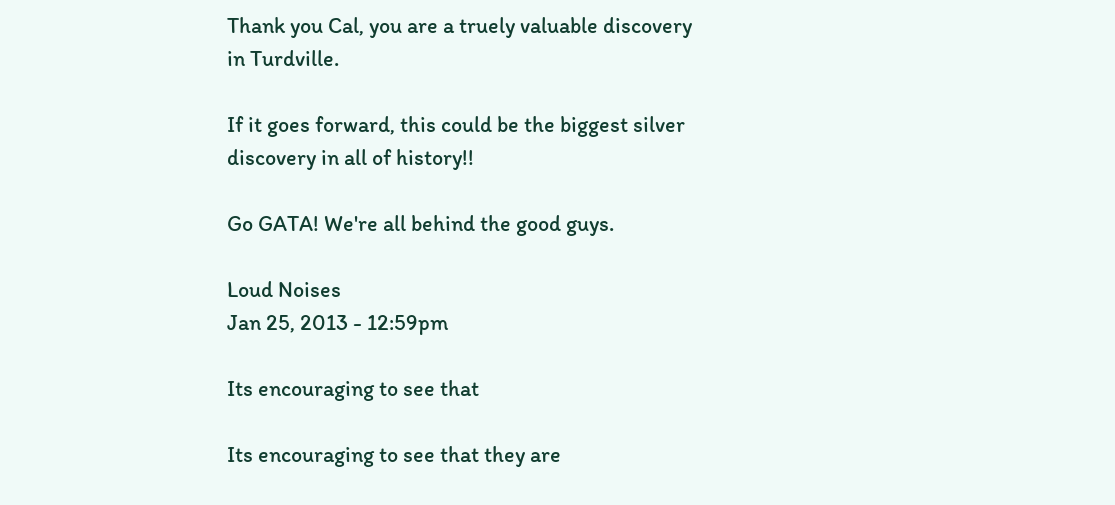Thank you Cal, you are a truely valuable discovery in Turdville.

If it goes forward, this could be the biggest silver discovery in all of history!!

Go GATA! We're all behind the good guys.

Loud Noises
Jan 25, 2013 - 12:59pm

Its encouraging to see that

Its encouraging to see that they are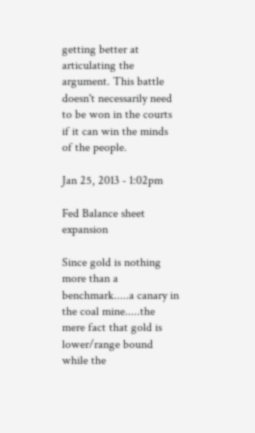getting better at articulating the argument. This battle doesn't necessarily need to be won in the courts if it can win the minds of the people.

Jan 25, 2013 - 1:02pm

Fed Balance sheet expansion

Since gold is nothing more than a benchmark.....a canary in the coal mine.....the mere fact that gold is lower/range bound while the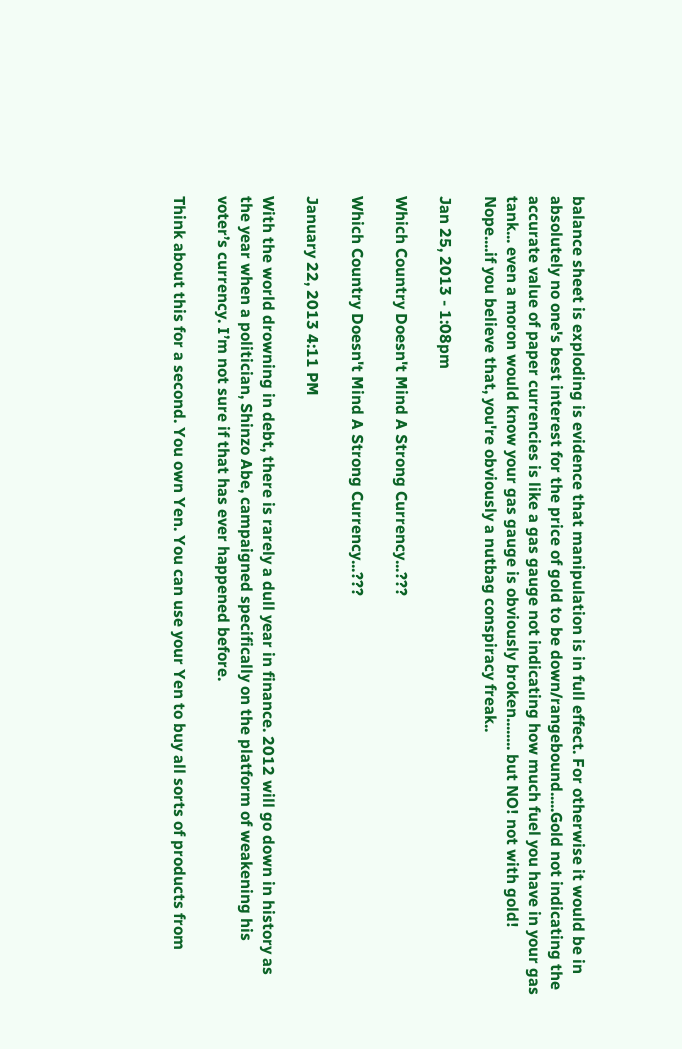balance sheet is exploding is evidence that manipulation is in full effect. For otherwise it would be in absolutely no one's best interest for the price of gold to be down/rangebound.....Gold not indicating the accurate value of paper currencies is like a gas gauge not indicating how much fuel you have in your gas tank... even a moron would know your gas gauge is obviously broken........ but NO! not with gold! Nope....if you believe that, you're obviously a nutbag conspiracy freak..

Jan 25, 2013 - 1:08pm

Which Country Doesn't Mind A Strong Currency...???

Which Country Doesn't Mind A Strong Currency...???

January 22, 2013 4:11 PM

With the world drowning in debt, there is rarely a dull year in finance. 2012 will go down in history as the year when a politician, Shinzo Abe, campaigned specifically on the platform of weakening his voter’s currency. I’m not sure if that has ever happened before.

Think about this for a second. You own Yen. You can use your Yen to buy all sorts of products from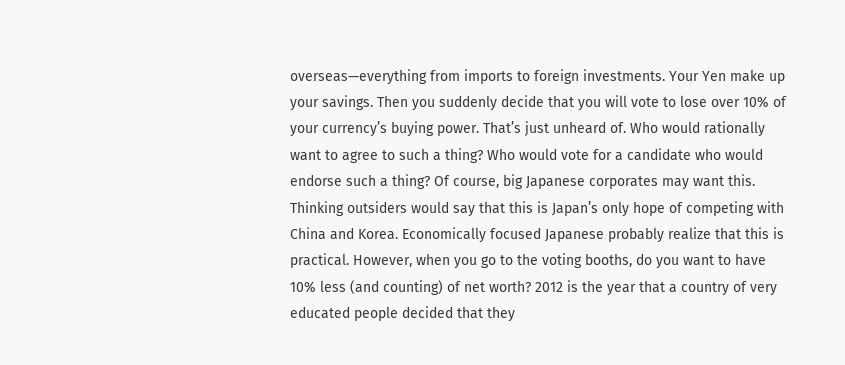overseas—everything from imports to foreign investments. Your Yen make up your savings. Then you suddenly decide that you will vote to lose over 10% of your currency’s buying power. That’s just unheard of. Who would rationally want to agree to such a thing? Who would vote for a candidate who would endorse such a thing? Of course, big Japanese corporates may want this. Thinking outsiders would say that this is Japan’s only hope of competing with China and Korea. Economically focused Japanese probably realize that this is practical. However, when you go to the voting booths, do you want to have 10% less (and counting) of net worth? 2012 is the year that a country of very educated people decided that they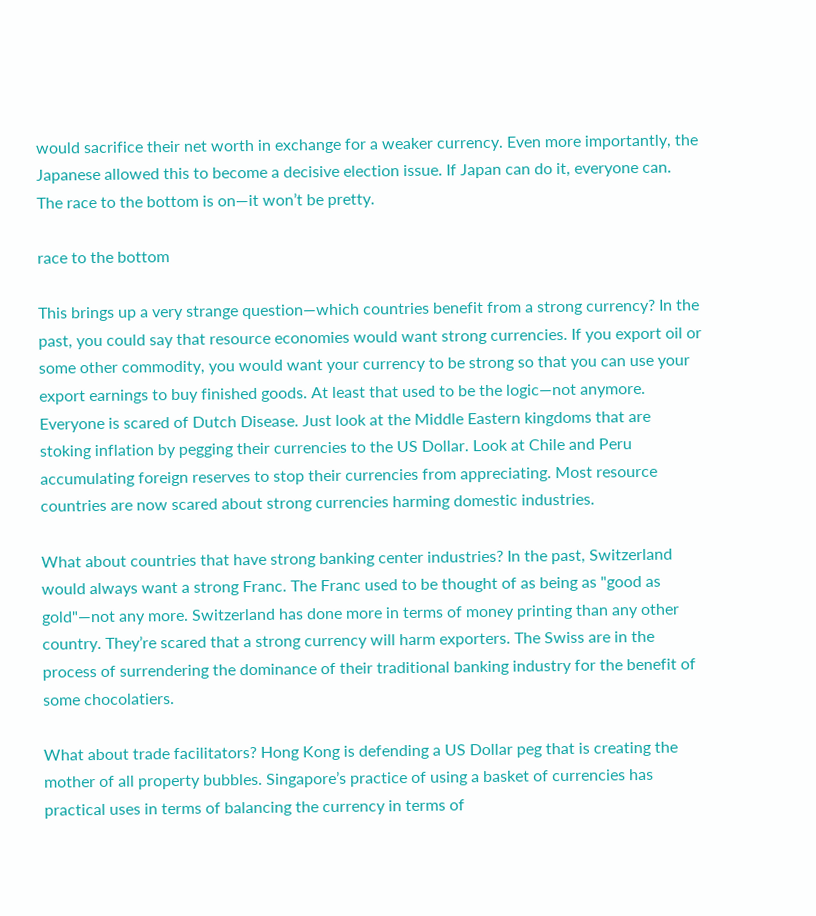would sacrifice their net worth in exchange for a weaker currency. Even more importantly, the Japanese allowed this to become a decisive election issue. If Japan can do it, everyone can. The race to the bottom is on—it won’t be pretty.

race to the bottom

This brings up a very strange question—which countries benefit from a strong currency? In the past, you could say that resource economies would want strong currencies. If you export oil or some other commodity, you would want your currency to be strong so that you can use your export earnings to buy finished goods. At least that used to be the logic—not anymore. Everyone is scared of Dutch Disease. Just look at the Middle Eastern kingdoms that are stoking inflation by pegging their currencies to the US Dollar. Look at Chile and Peru accumulating foreign reserves to stop their currencies from appreciating. Most resource countries are now scared about strong currencies harming domestic industries.

What about countries that have strong banking center industries? In the past, Switzerland would always want a strong Franc. The Franc used to be thought of as being as "good as gold"—not any more. Switzerland has done more in terms of money printing than any other country. They’re scared that a strong currency will harm exporters. The Swiss are in the process of surrendering the dominance of their traditional banking industry for the benefit of some chocolatiers.

What about trade facilitators? Hong Kong is defending a US Dollar peg that is creating the mother of all property bubbles. Singapore’s practice of using a basket of currencies has practical uses in terms of balancing the currency in terms of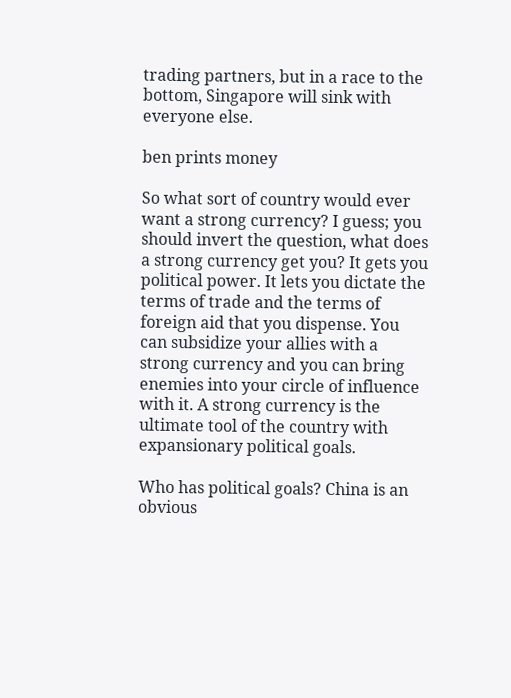trading partners, but in a race to the bottom, Singapore will sink with everyone else.

ben prints money

So what sort of country would ever want a strong currency? I guess; you should invert the question, what does a strong currency get you? It gets you political power. It lets you dictate the terms of trade and the terms of foreign aid that you dispense. You can subsidize your allies with a strong currency and you can bring enemies into your circle of influence with it. A strong currency is the ultimate tool of the country with expansionary political goals.

Who has political goals? China is an obvious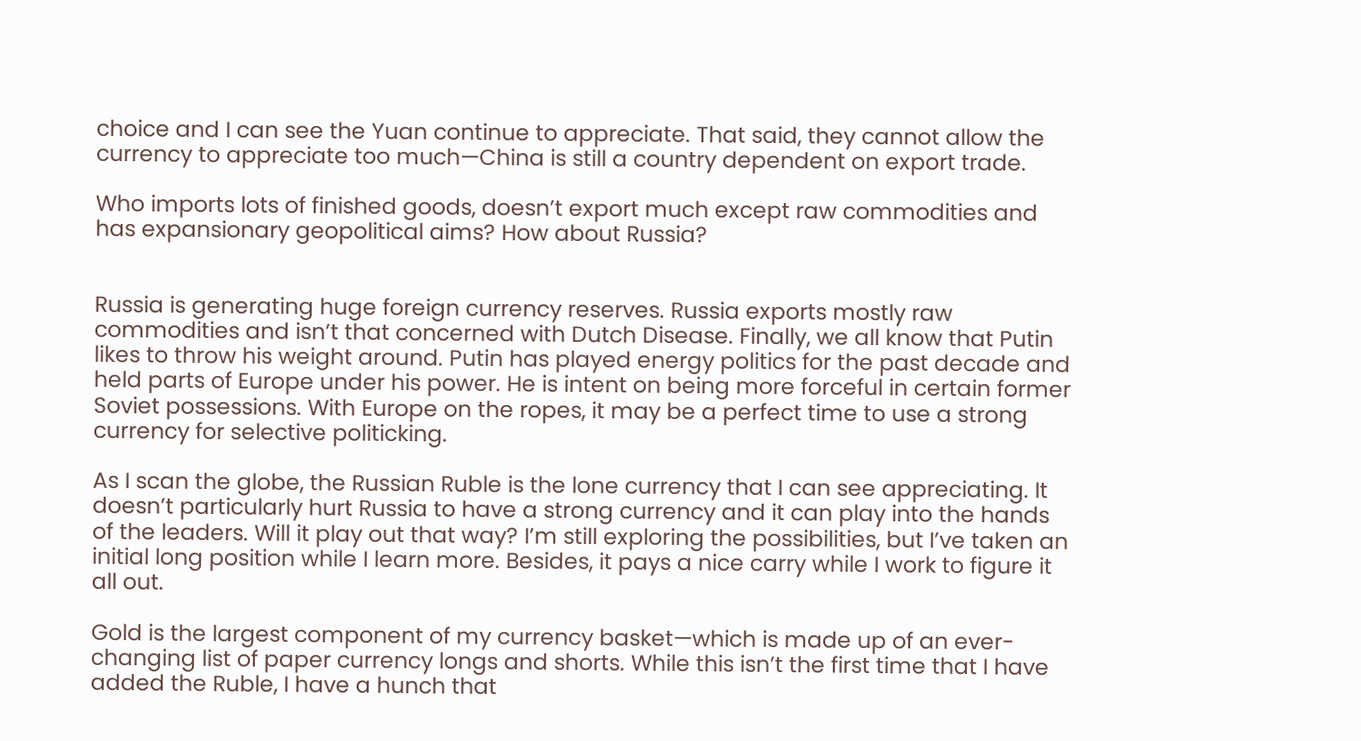choice and I can see the Yuan continue to appreciate. That said, they cannot allow the currency to appreciate too much—China is still a country dependent on export trade.

Who imports lots of finished goods, doesn’t export much except raw commodities and has expansionary geopolitical aims? How about Russia?


Russia is generating huge foreign currency reserves. Russia exports mostly raw commodities and isn’t that concerned with Dutch Disease. Finally, we all know that Putin likes to throw his weight around. Putin has played energy politics for the past decade and held parts of Europe under his power. He is intent on being more forceful in certain former Soviet possessions. With Europe on the ropes, it may be a perfect time to use a strong currency for selective politicking.

As I scan the globe, the Russian Ruble is the lone currency that I can see appreciating. It doesn’t particularly hurt Russia to have a strong currency and it can play into the hands of the leaders. Will it play out that way? I’m still exploring the possibilities, but I’ve taken an initial long position while I learn more. Besides, it pays a nice carry while I work to figure it all out.

Gold is the largest component of my currency basket—which is made up of an ever-changing list of paper currency longs and shorts. While this isn’t the first time that I have added the Ruble, I have a hunch that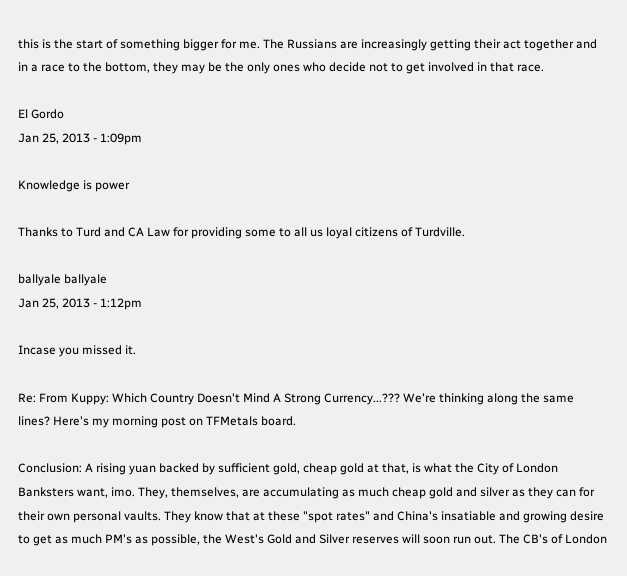this is the start of something bigger for me. The Russians are increasingly getting their act together and in a race to the bottom, they may be the only ones who decide not to get involved in that race.

El Gordo
Jan 25, 2013 - 1:09pm

Knowledge is power

Thanks to Turd and CA Law for providing some to all us loyal citizens of Turdville.

ballyale ballyale
Jan 25, 2013 - 1:12pm

Incase you missed it.

Re: From Kuppy: Which Country Doesn't Mind A Strong Currency...??? We're thinking along the same lines? Here's my morning post on TFMetals board.

Conclusion: A rising yuan backed by sufficient gold, cheap gold at that, is what the City of London Banksters want, imo. They, themselves, are accumulating as much cheap gold and silver as they can for their own personal vaults. They know that at these "spot rates" and China's insatiable and growing desire to get as much PM's as possible, the West's Gold and Silver reserves will soon run out. The CB's of London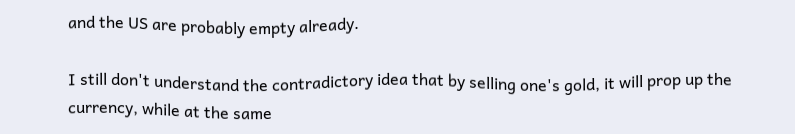and the US are probably empty already.

I still don't understand the contradictory idea that by selling one's gold, it will prop up the currency, while at the same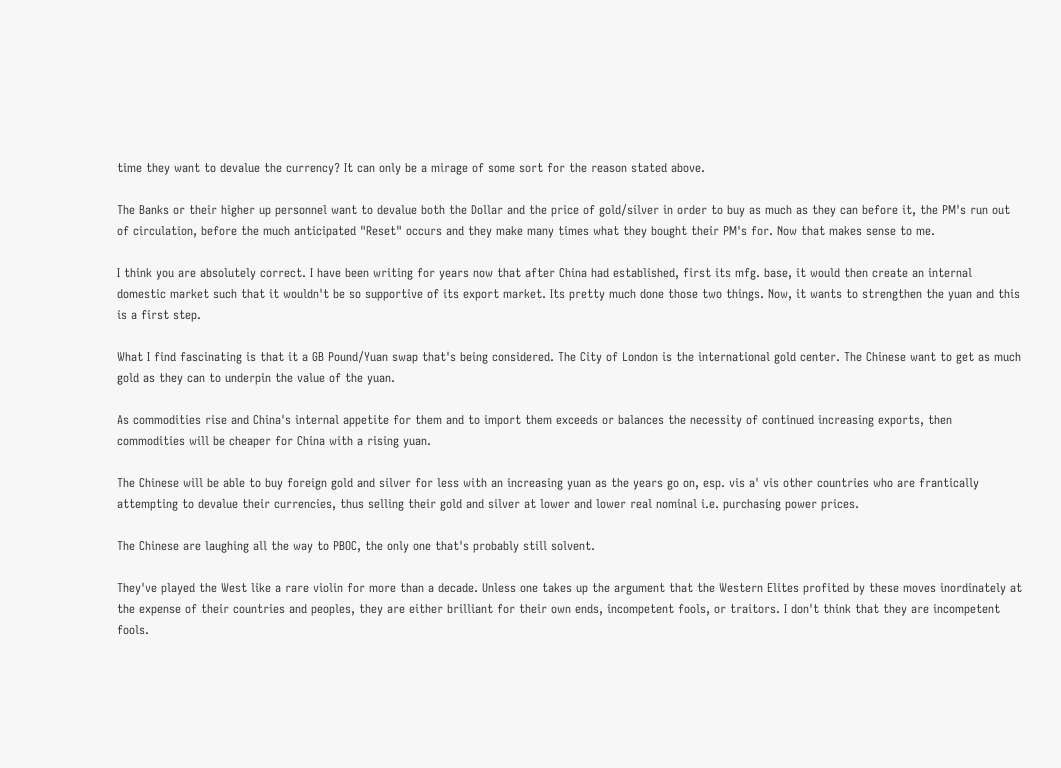time they want to devalue the currency? It can only be a mirage of some sort for the reason stated above.

The Banks or their higher up personnel want to devalue both the Dollar and the price of gold/silver in order to buy as much as they can before it, the PM's run out of circulation, before the much anticipated "Reset" occurs and they make many times what they bought their PM's for. Now that makes sense to me.

I think you are absolutely correct. I have been writing for years now that after China had established, first its mfg. base, it would then create an internal domestic market such that it wouldn't be so supportive of its export market. Its pretty much done those two things. Now, it wants to strengthen the yuan and this is a first step.

What I find fascinating is that it a GB Pound/Yuan swap that's being considered. The City of London is the international gold center. The Chinese want to get as much gold as they can to underpin the value of the yuan.

As commodities rise and China's internal appetite for them and to import them exceeds or balances the necessity of continued increasing exports, then commodities will be cheaper for China with a rising yuan.

The Chinese will be able to buy foreign gold and silver for less with an increasing yuan as the years go on, esp. vis a' vis other countries who are frantically attempting to devalue their currencies, thus selling their gold and silver at lower and lower real nominal i.e. purchasing power prices.

The Chinese are laughing all the way to PBOC, the only one that's probably still solvent.

They've played the West like a rare violin for more than a decade. Unless one takes up the argument that the Western Elites profited by these moves inordinately at the expense of their countries and peoples, they are either brilliant for their own ends, incompetent fools, or traitors. I don't think that they are incompetent fools.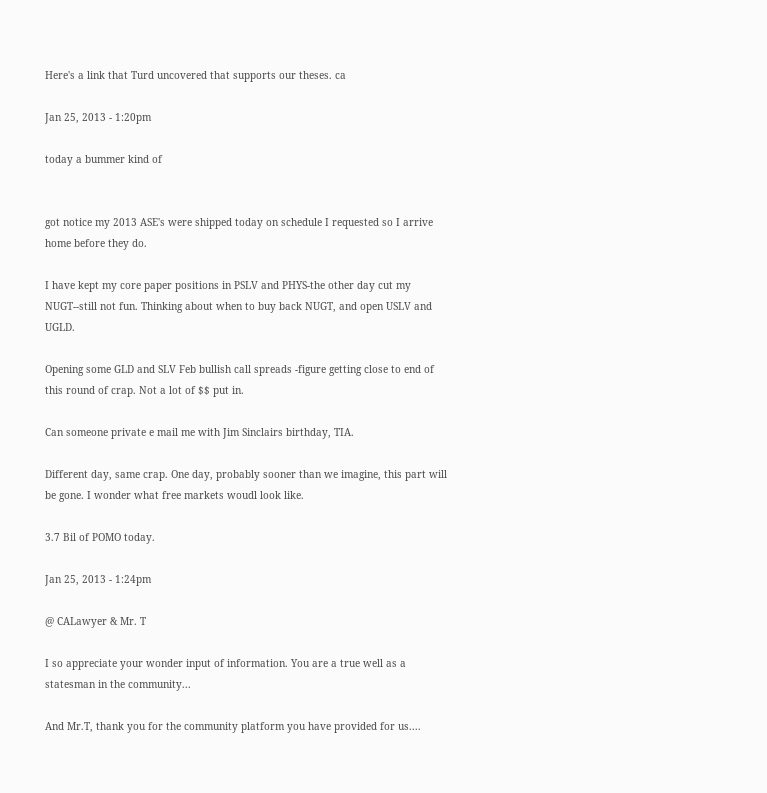Here's a link that Turd uncovered that supports our theses. ca

Jan 25, 2013 - 1:20pm

today a bummer kind of


got notice my 2013 ASE's were shipped today on schedule I requested so I arrive home before they do.

I have kept my core paper positions in PSLV and PHYS-the other day cut my NUGT--still not fun. Thinking about when to buy back NUGT, and open USLV and UGLD.

Opening some GLD and SLV Feb bullish call spreads -figure getting close to end of this round of crap. Not a lot of $$ put in.

Can someone private e mail me with Jim Sinclairs birthday, TIA.

Different day, same crap. One day, probably sooner than we imagine, this part will be gone. I wonder what free markets woudl look like.

3.7 Bil of POMO today.

Jan 25, 2013 - 1:24pm

@ CALawyer & Mr. T

I so appreciate your wonder input of information. You are a true well as a statesman in the community...

And Mr.T, thank you for the community platform you have provided for us....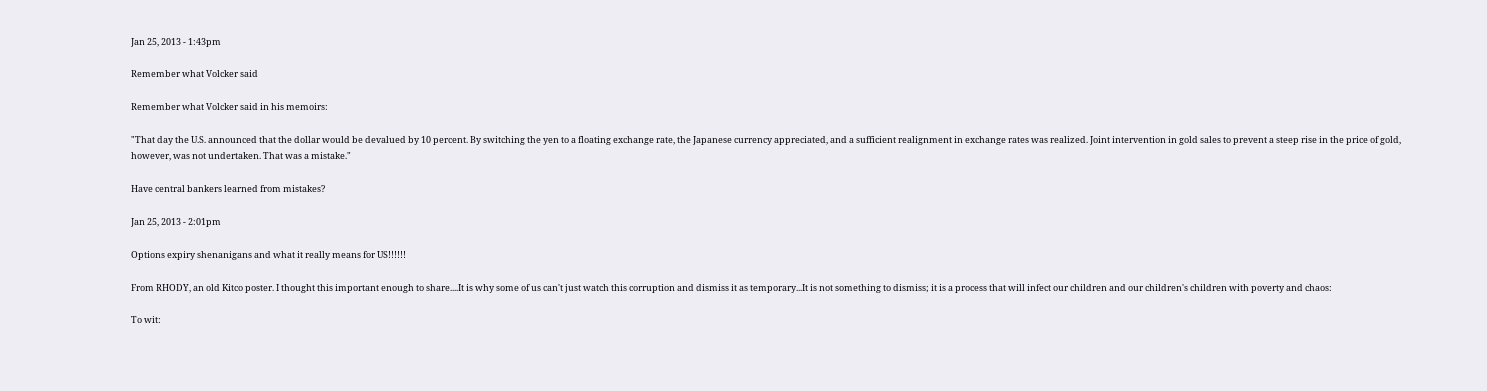Jan 25, 2013 - 1:43pm

Remember what Volcker said

Remember what Volcker said in his memoirs:

"That day the U.S. announced that the dollar would be devalued by 10 percent. By switching the yen to a floating exchange rate, the Japanese currency appreciated, and a sufficient realignment in exchange rates was realized. Joint intervention in gold sales to prevent a steep rise in the price of gold, however, was not undertaken. That was a mistake."

Have central bankers learned from mistakes?

Jan 25, 2013 - 2:01pm

Options expiry shenanigans and what it really means for US!!!!!!

From RHODY, an old Kitco poster. I thought this important enough to share....It is why some of us can't just watch this corruption and dismiss it as temporary...It is not something to dismiss; it is a process that will infect our children and our children's children with poverty and chaos:

To wit: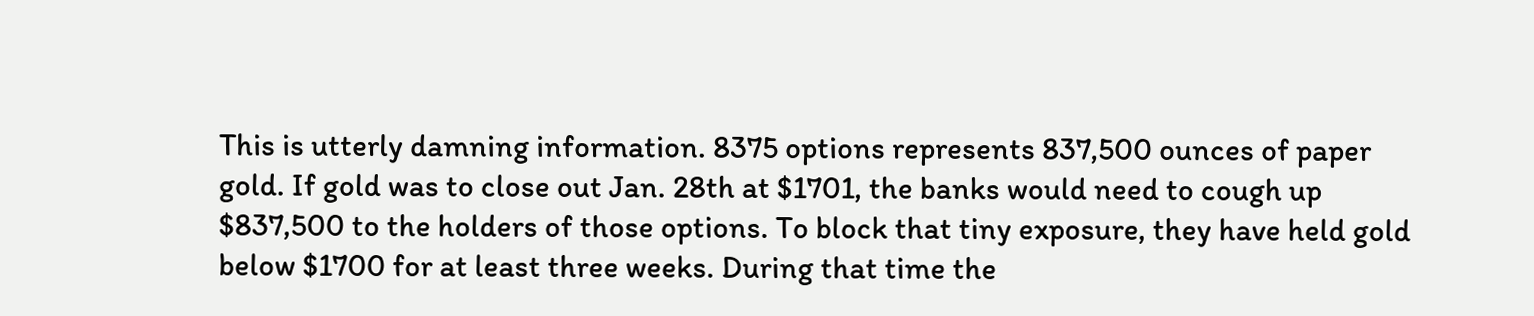This is utterly damning information. 8375 options represents 837,500 ounces of paper gold. If gold was to close out Jan. 28th at $1701, the banks would need to cough up $837,500 to the holders of those options. To block that tiny exposure, they have held gold below $1700 for at least three weeks. During that time the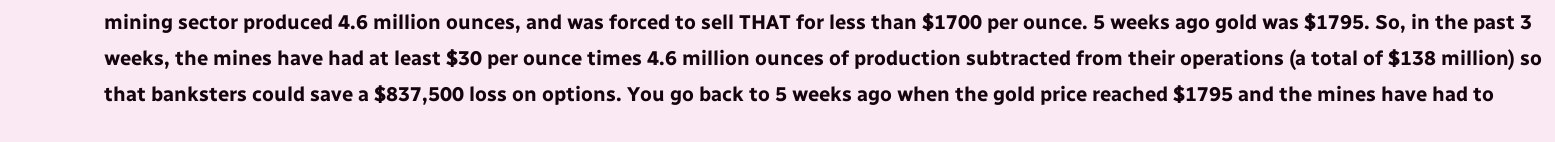mining sector produced 4.6 million ounces, and was forced to sell THAT for less than $1700 per ounce. 5 weeks ago gold was $1795. So, in the past 3 weeks, the mines have had at least $30 per ounce times 4.6 million ounces of production subtracted from their operations (a total of $138 million) so that banksters could save a $837,500 loss on options. You go back to 5 weeks ago when the gold price reached $1795 and the mines have had to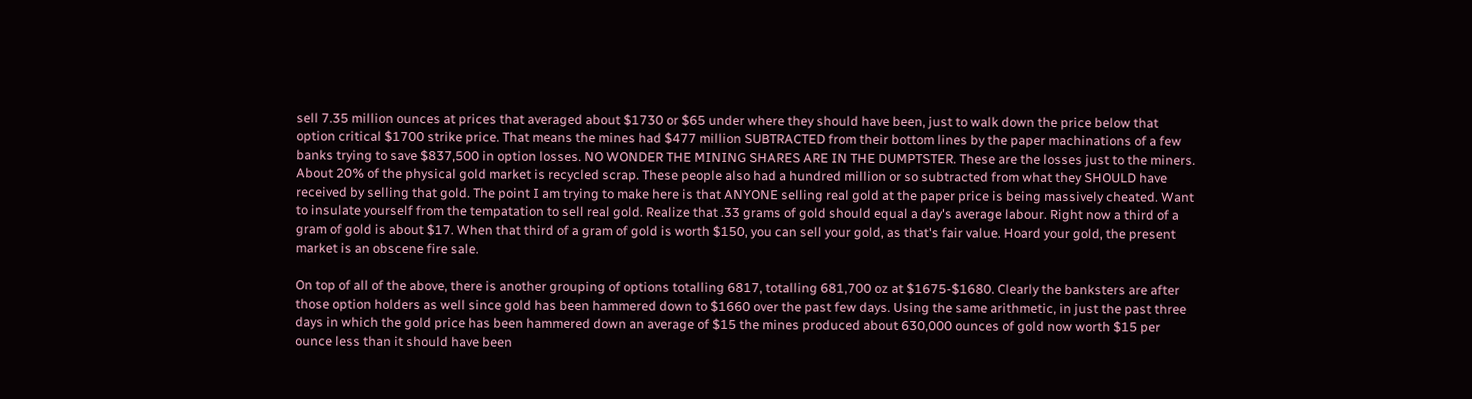sell 7.35 million ounces at prices that averaged about $1730 or $65 under where they should have been, just to walk down the price below that option critical $1700 strike price. That means the mines had $477 million SUBTRACTED from their bottom lines by the paper machinations of a few banks trying to save $837,500 in option losses. NO WONDER THE MINING SHARES ARE IN THE DUMPTSTER. These are the losses just to the miners. About 20% of the physical gold market is recycled scrap. These people also had a hundred million or so subtracted from what they SHOULD have received by selling that gold. The point I am trying to make here is that ANYONE selling real gold at the paper price is being massively cheated. Want to insulate yourself from the tempatation to sell real gold. Realize that .33 grams of gold should equal a day's average labour. Right now a third of a gram of gold is about $17. When that third of a gram of gold is worth $150, you can sell your gold, as that's fair value. Hoard your gold, the present market is an obscene fire sale.

On top of all of the above, there is another grouping of options totalling 6817, totalling 681,700 oz at $1675-$1680. Clearly the banksters are after those option holders as well since gold has been hammered down to $1660 over the past few days. Using the same arithmetic, in just the past three days in which the gold price has been hammered down an average of $15 the mines produced about 630,000 ounces of gold now worth $15 per ounce less than it should have been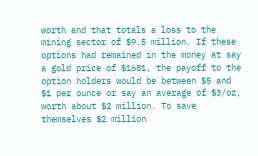worth and that totals a loss to the mining sector of $9.5 million. If these options had remained in the money at say a gold price of $1681, the payoff to the option holders would be between $5 and $1 per ounce or say an average of $3/oz, worth about $2 million. To save themselves $2 million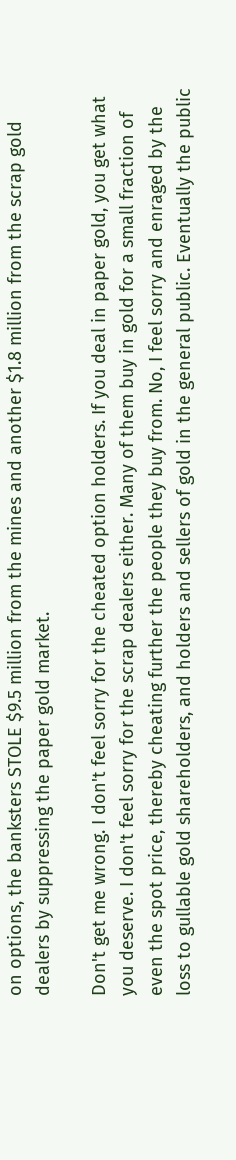on options, the banksters STOLE $9.5 million from the mines and another $1.8 million from the scrap gold dealers by suppressing the paper gold market.

Don't get me wrong. I don't feel sorry for the cheated option holders. If you deal in paper gold, you get what you deserve. I don't feel sorry for the scrap dealers either. Many of them buy in gold for a small fraction of even the spot price, thereby cheating further the people they buy from. No, I feel sorry and enraged by the loss to gullable gold shareholders, and holders and sellers of gold in the general public. Eventually the public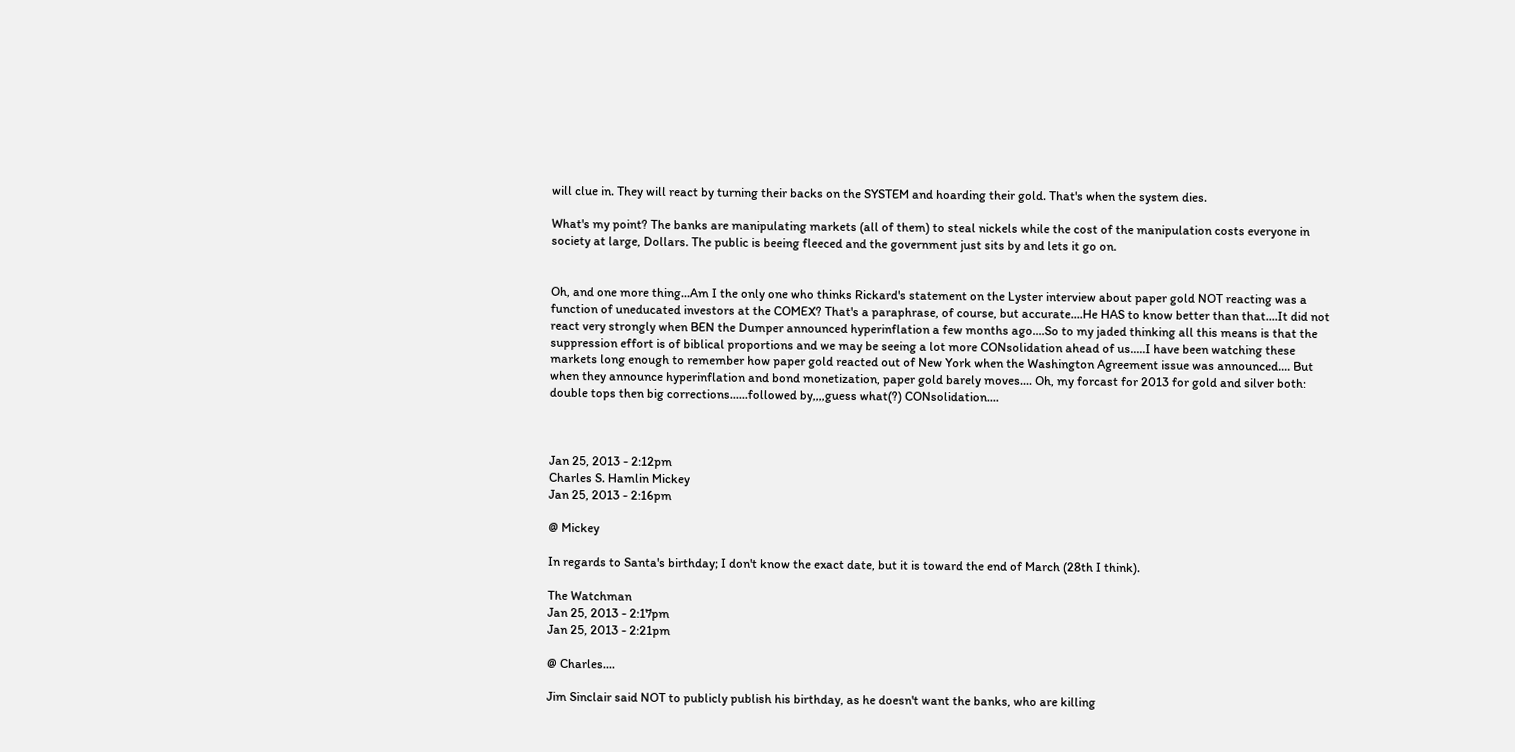will clue in. They will react by turning their backs on the SYSTEM and hoarding their gold. That's when the system dies.

What's my point? The banks are manipulating markets (all of them) to steal nickels while the cost of the manipulation costs everyone in society at large, Dollars. The public is beeing fleeced and the government just sits by and lets it go on.


Oh, and one more thing...Am I the only one who thinks Rickard's statement on the Lyster interview about paper gold NOT reacting was a function of uneducated investors at the COMEX? That's a paraphrase, of course, but accurate....He HAS to know better than that....It did not react very strongly when BEN the Dumper announced hyperinflation a few months ago....So to my jaded thinking all this means is that the suppression effort is of biblical proportions and we may be seeing a lot more CONsolidation ahead of us.....I have been watching these markets long enough to remember how paper gold reacted out of New York when the Washington Agreement issue was announced.... But when they announce hyperinflation and bond monetization, paper gold barely moves.... Oh, my forcast for 2013 for gold and silver both: double tops then big corrections......followed by,,,,guess what(?) CONsolidation....



Jan 25, 2013 - 2:12pm
Charles S. Hamlin Mickey
Jan 25, 2013 - 2:16pm

@ Mickey

In regards to Santa's birthday; I don't know the exact date, but it is toward the end of March (28th I think).

The Watchman
Jan 25, 2013 - 2:17pm
Jan 25, 2013 - 2:21pm

@ Charles....

Jim Sinclair said NOT to publicly publish his birthday, as he doesn't want the banks, who are killing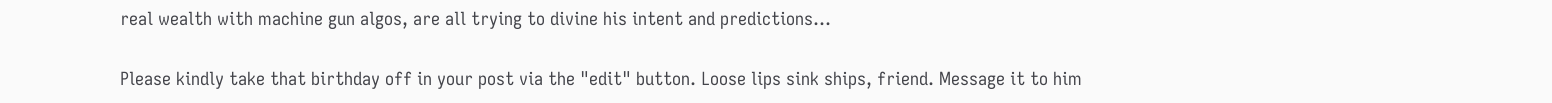real wealth with machine gun algos, are all trying to divine his intent and predictions...

Please kindly take that birthday off in your post via the "edit" button. Loose lips sink ships, friend. Message it to him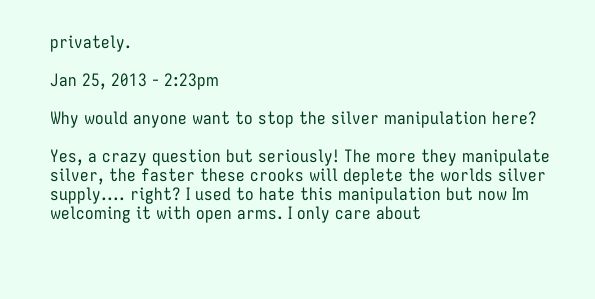privately.

Jan 25, 2013 - 2:23pm

Why would anyone want to stop the silver manipulation here?

Yes, a crazy question but seriously! The more they manipulate silver, the faster these crooks will deplete the worlds silver supply.... right? I used to hate this manipulation but now Im welcoming it with open arms. I only care about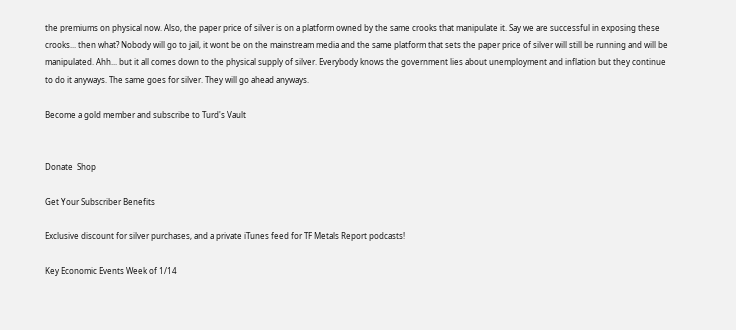the premiums on physical now. Also, the paper price of silver is on a platform owned by the same crooks that manipulate it. Say we are successful in exposing these crooks... then what? Nobody will go to jail, it wont be on the mainstream media and the same platform that sets the paper price of silver will still be running and will be manipulated. Ahh... but it all comes down to the physical supply of silver. Everybody knows the government lies about unemployment and inflation but they continue to do it anyways. The same goes for silver. They will go ahead anyways.

Become a gold member and subscribe to Turd's Vault


Donate  Shop

Get Your Subscriber Benefits

Exclusive discount for silver purchases, and a private iTunes feed for TF Metals Report podcasts!

Key Economic Events Week of 1/14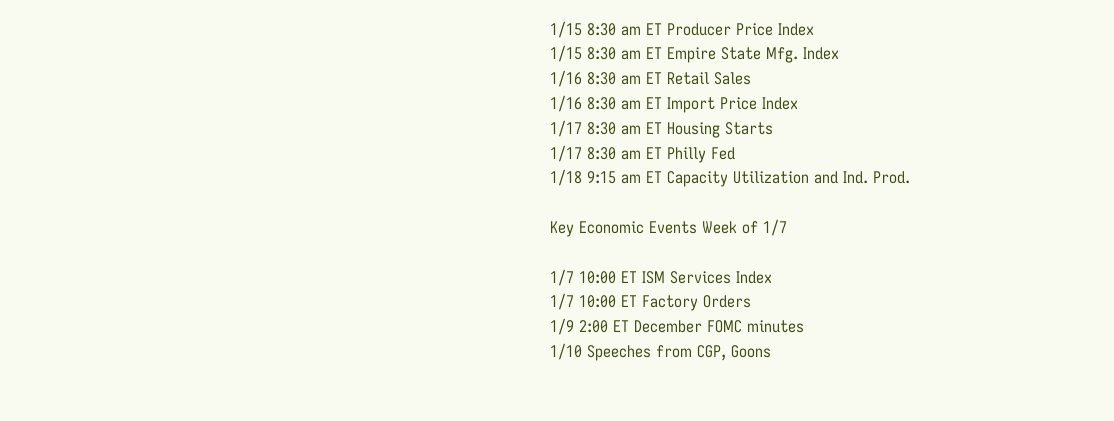1/15 8:30 am ET Producer Price Index
1/15 8:30 am ET Empire State Mfg. Index
1/16 8:30 am ET Retail Sales
1/16 8:30 am ET Import Price Index
1/17 8:30 am ET Housing Starts
1/17 8:30 am ET Philly Fed
1/18 9:15 am ET Capacity Utilization and Ind. Prod.

Key Economic Events Week of 1/7

1/7 10:00 ET ISM Services Index
1/7 10:00 ET Factory Orders
1/9 2:00 ET December FOMC minutes
1/10 Speeches from CGP, Goons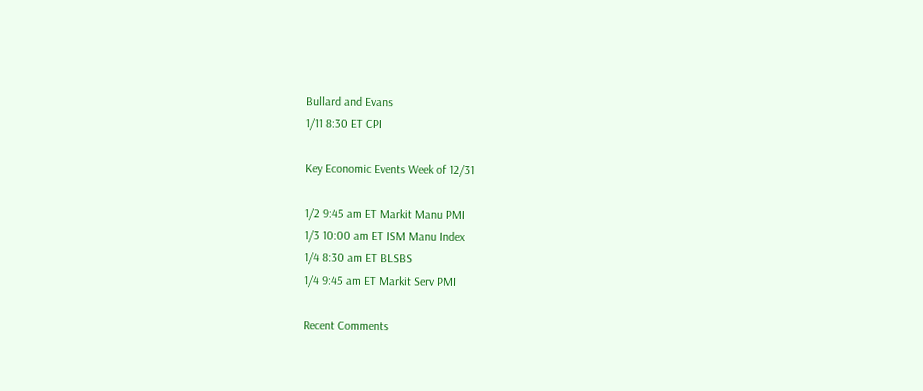Bullard and Evans
1/11 8:30 ET CPI

Key Economic Events Week of 12/31

1/2 9:45 am ET Markit Manu PMI
1/3 10:00 am ET ISM Manu Index
1/4 8:30 am ET BLSBS
1/4 9:45 am ET Markit Serv PMI

Recent Comments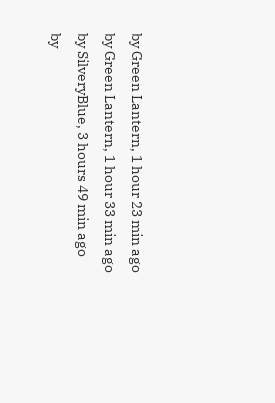by Green Lantern, 1 hour 23 min ago
by Green Lantern, 1 hour 33 min ago
by SilveryBlue, 3 hours 49 min ago
by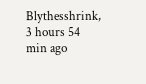Blythesshrink, 3 hours 54 min ago